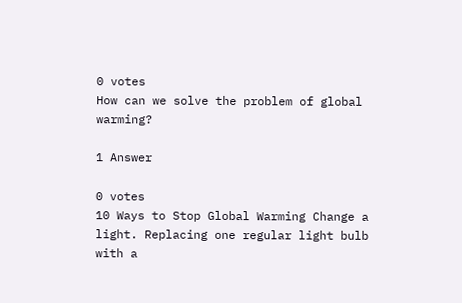0 votes
How can we solve the problem of global warming?

1 Answer

0 votes
10 Ways to Stop Global Warming Change a light. Replacing one regular light bulb with a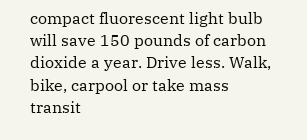compact fluorescent light bulb will save 150 pounds of carbon dioxide a year. Drive less. Walk, bike, carpool or take mass transit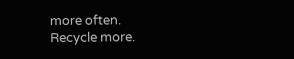more often. Recycle more.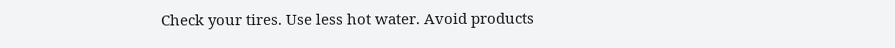Check your tires. Use less hot water. Avoid products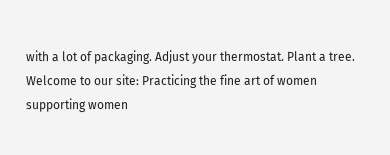with a lot of packaging. Adjust your thermostat. Plant a tree.
Welcome to our site: Practicing the fine art of women supporting women